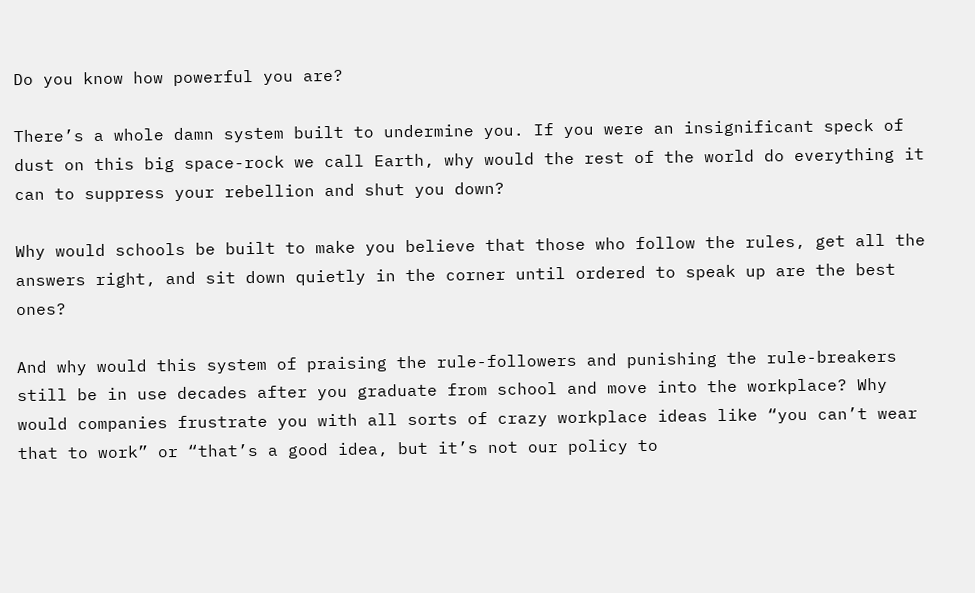Do you know how powerful you are?

There’s a whole damn system built to undermine you. If you were an insignificant speck of dust on this big space-rock we call Earth, why would the rest of the world do everything it can to suppress your rebellion and shut you down?

Why would schools be built to make you believe that those who follow the rules, get all the answers right, and sit down quietly in the corner until ordered to speak up are the best ones?

And why would this system of praising the rule-followers and punishing the rule-breakers still be in use decades after you graduate from school and move into the workplace? Why would companies frustrate you with all sorts of crazy workplace ideas like “you can’t wear that to work” or “that’s a good idea, but it’s not our policy to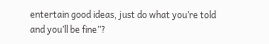entertain good ideas, just do what you’re told and you’ll be fine”?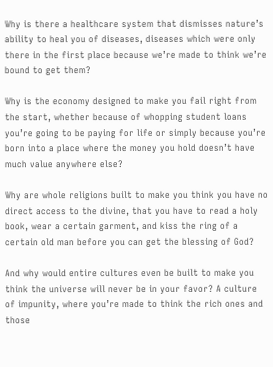Why is there a healthcare system that dismisses nature’s ability to heal you of diseases, diseases which were only there in the first place because we’re made to think we’re bound to get them?

Why is the economy designed to make you fail right from the start, whether because of whopping student loans you’re going to be paying for life or simply because you’re born into a place where the money you hold doesn’t have much value anywhere else?

Why are whole religions built to make you think you have no direct access to the divine, that you have to read a holy book, wear a certain garment, and kiss the ring of a certain old man before you can get the blessing of God?

And why would entire cultures even be built to make you think the universe will never be in your favor? A culture of impunity, where you’re made to think the rich ones and those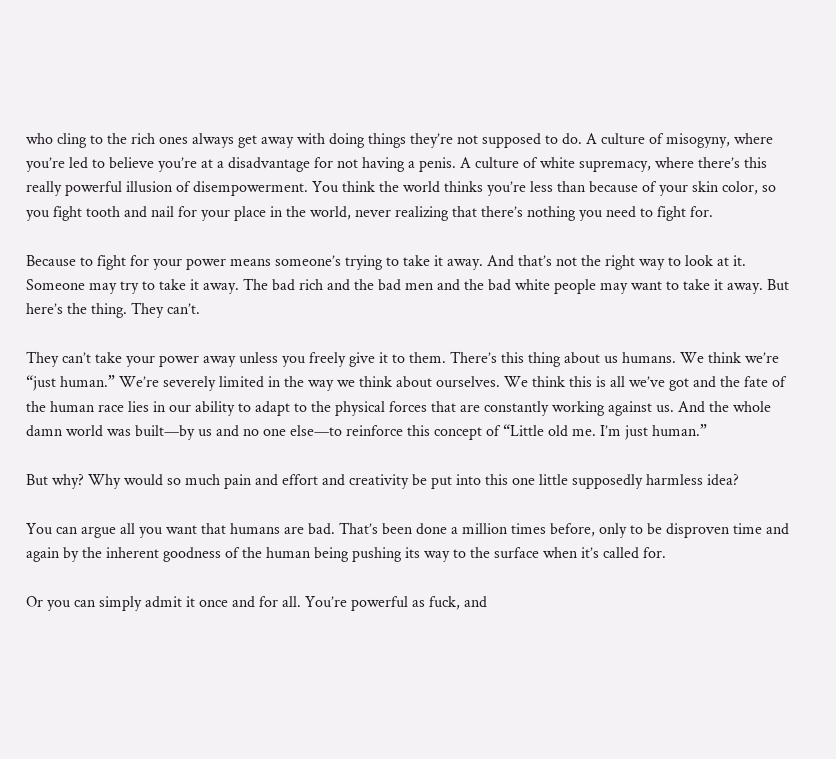who cling to the rich ones always get away with doing things they’re not supposed to do. A culture of misogyny, where you’re led to believe you’re at a disadvantage for not having a penis. A culture of white supremacy, where there’s this really powerful illusion of disempowerment. You think the world thinks you’re less than because of your skin color, so you fight tooth and nail for your place in the world, never realizing that there’s nothing you need to fight for.

Because to fight for your power means someone’s trying to take it away. And that’s not the right way to look at it. Someone may try to take it away. The bad rich and the bad men and the bad white people may want to take it away. But here’s the thing. They can’t.

They can’t take your power away unless you freely give it to them. There’s this thing about us humans. We think we’re “just human.” We’re severely limited in the way we think about ourselves. We think this is all we’ve got and the fate of the human race lies in our ability to adapt to the physical forces that are constantly working against us. And the whole damn world was built—by us and no one else—to reinforce this concept of “Little old me. I’m just human.”

But why? Why would so much pain and effort and creativity be put into this one little supposedly harmless idea?

You can argue all you want that humans are bad. That’s been done a million times before, only to be disproven time and again by the inherent goodness of the human being pushing its way to the surface when it’s called for.

Or you can simply admit it once and for all. You’re powerful as fuck, and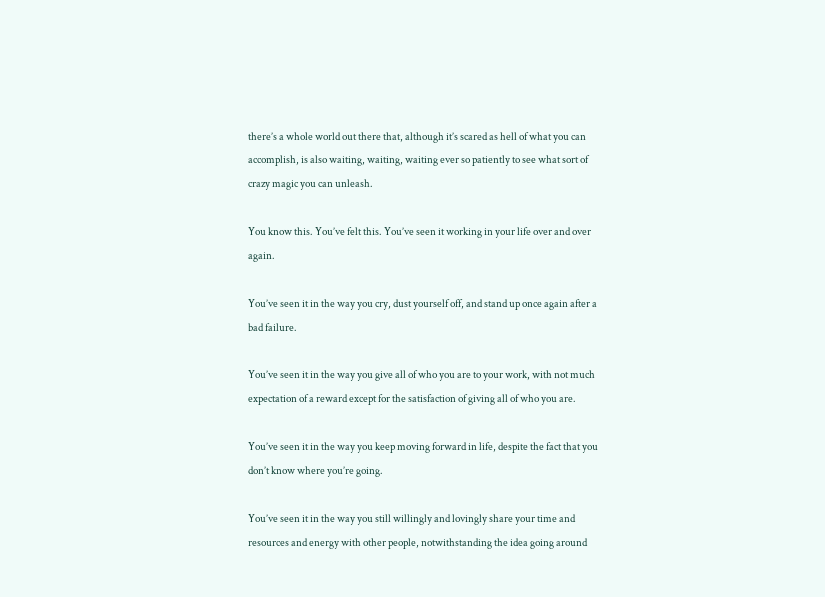there’s a whole world out there that, although it’s scared as hell of what you can accomplish, is also waiting, waiting, waiting ever so patiently to see what sort of crazy magic you can unleash.

You know this. You’ve felt this. You’ve seen it working in your life over and over again.

You’ve seen it in the way you cry, dust yourself off, and stand up once again after a bad failure.

You’ve seen it in the way you give all of who you are to your work, with not much expectation of a reward except for the satisfaction of giving all of who you are.

You’ve seen it in the way you keep moving forward in life, despite the fact that you don’t know where you’re going.

You’ve seen it in the way you still willingly and lovingly share your time and resources and energy with other people, notwithstanding the idea going around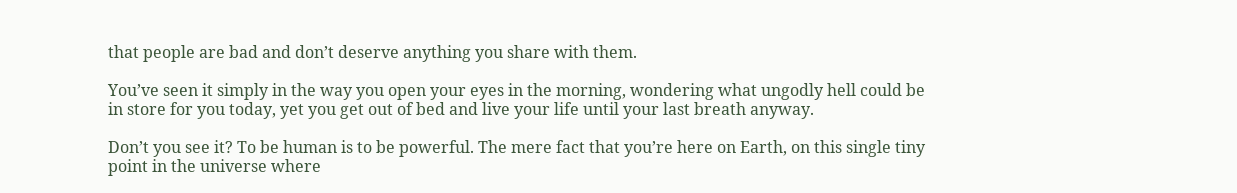that people are bad and don’t deserve anything you share with them.

You’ve seen it simply in the way you open your eyes in the morning, wondering what ungodly hell could be in store for you today, yet you get out of bed and live your life until your last breath anyway.

Don’t you see it? To be human is to be powerful. The mere fact that you’re here on Earth, on this single tiny point in the universe where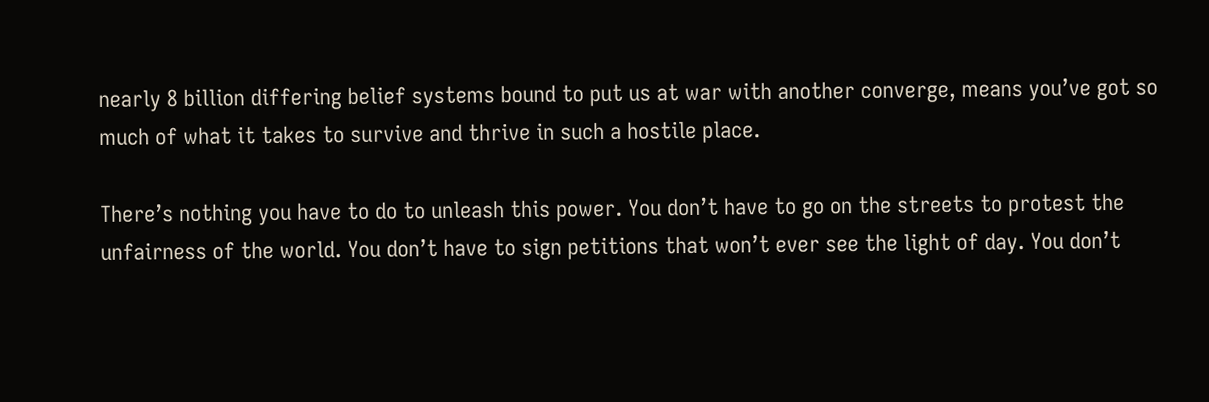nearly 8 billion differing belief systems bound to put us at war with another converge, means you’ve got so much of what it takes to survive and thrive in such a hostile place.

There’s nothing you have to do to unleash this power. You don’t have to go on the streets to protest the unfairness of the world. You don’t have to sign petitions that won’t ever see the light of day. You don’t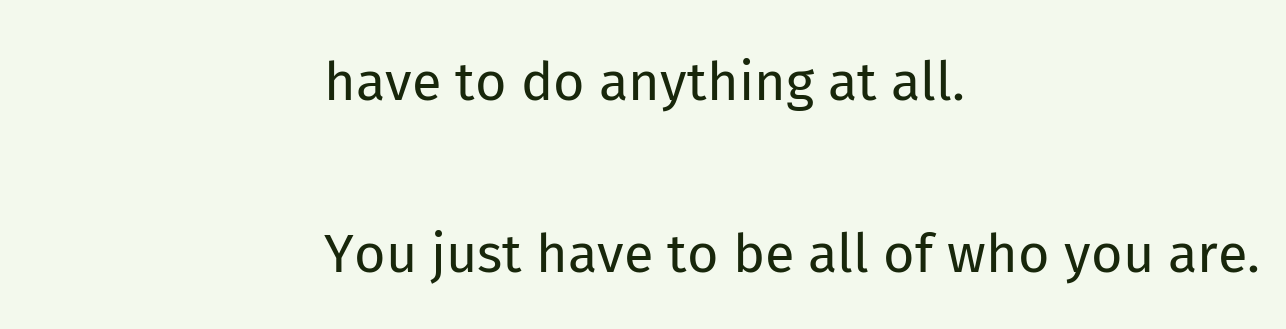have to do anything at all.

You just have to be all of who you are.